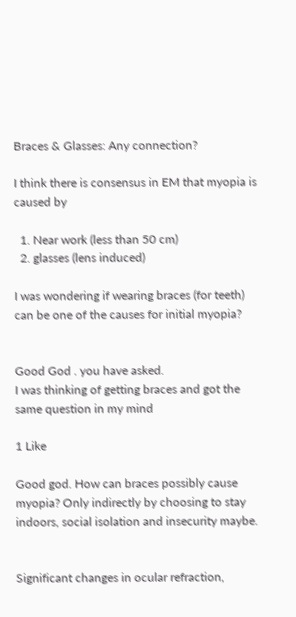Braces & Glasses: Any connection?

I think there is consensus in EM that myopia is caused by

  1. Near work (less than 50 cm)
  2. glasses (lens induced)

I was wondering if wearing braces (for teeth) can be one of the causes for initial myopia?


Good God . you have asked.
I was thinking of getting braces and got the same question in my mind

1 Like

Good god. How can braces possibly cause myopia? Only indirectly by choosing to stay indoors, social isolation and insecurity maybe.


Significant changes in ocular refraction,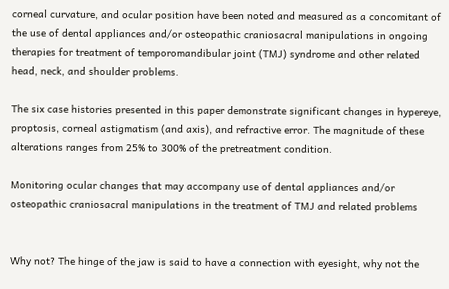corneal curvature, and ocular position have been noted and measured as a concomitant of the use of dental appliances and/or osteopathic craniosacral manipulations in ongoing therapies for treatment of temporomandibular joint (TMJ) syndrome and other related head, neck, and shoulder problems.

The six case histories presented in this paper demonstrate significant changes in hypereye, proptosis, corneal astigmatism (and axis), and refractive error. The magnitude of these alterations ranges from 25% to 300% of the pretreatment condition.

Monitoring ocular changes that may accompany use of dental appliances and/or osteopathic craniosacral manipulations in the treatment of TMJ and related problems


Why not? The hinge of the jaw is said to have a connection with eyesight, why not the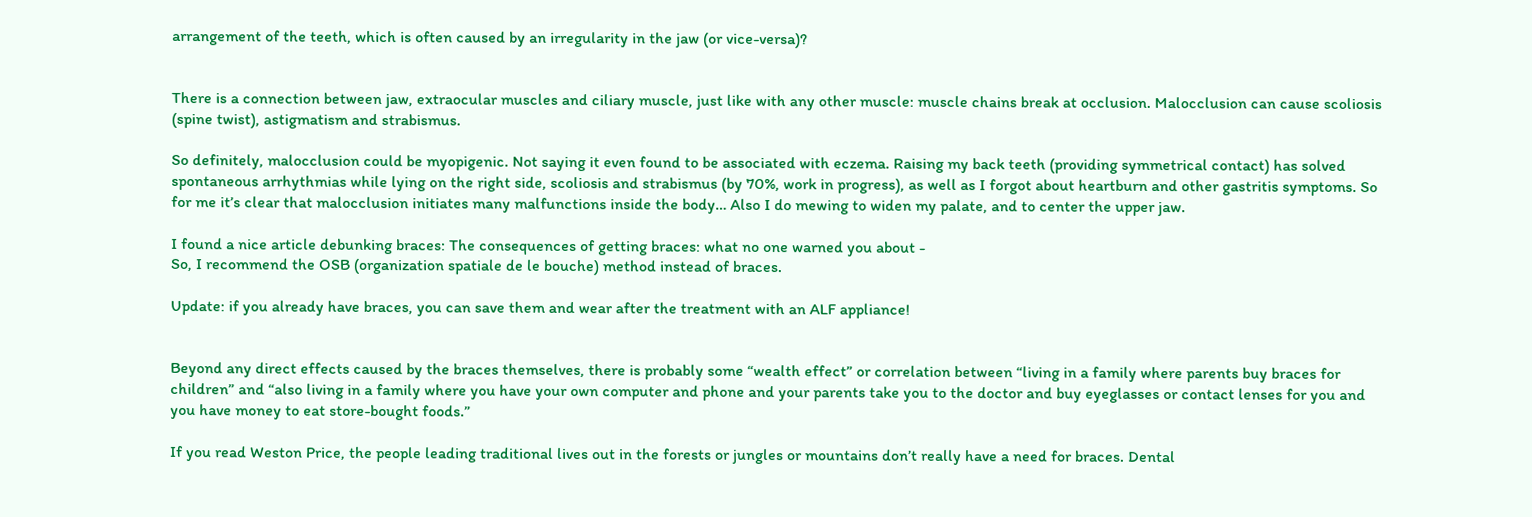arrangement of the teeth, which is often caused by an irregularity in the jaw (or vice-versa)?


There is a connection between jaw, extraocular muscles and ciliary muscle, just like with any other muscle: muscle chains break at occlusion. Malocclusion can cause scoliosis (spine twist), astigmatism and strabismus.

So definitely, malocclusion could be myopigenic. Not saying it even found to be associated with eczema. Raising my back teeth (providing symmetrical contact) has solved spontaneous arrhythmias while lying on the right side, scoliosis and strabismus (by 70%, work in progress), as well as I forgot about heartburn and other gastritis symptoms. So for me it’s clear that malocclusion initiates many malfunctions inside the body… Also I do mewing to widen my palate, and to center the upper jaw.

I found a nice article debunking braces: The consequences of getting braces: what no one warned you about -
So, I recommend the OSB (organization spatiale de le bouche) method instead of braces.

Update: if you already have braces, you can save them and wear after the treatment with an ALF appliance!


Beyond any direct effects caused by the braces themselves, there is probably some “wealth effect” or correlation between “living in a family where parents buy braces for children” and “also living in a family where you have your own computer and phone and your parents take you to the doctor and buy eyeglasses or contact lenses for you and you have money to eat store-bought foods.”

If you read Weston Price, the people leading traditional lives out in the forests or jungles or mountains don’t really have a need for braces. Dental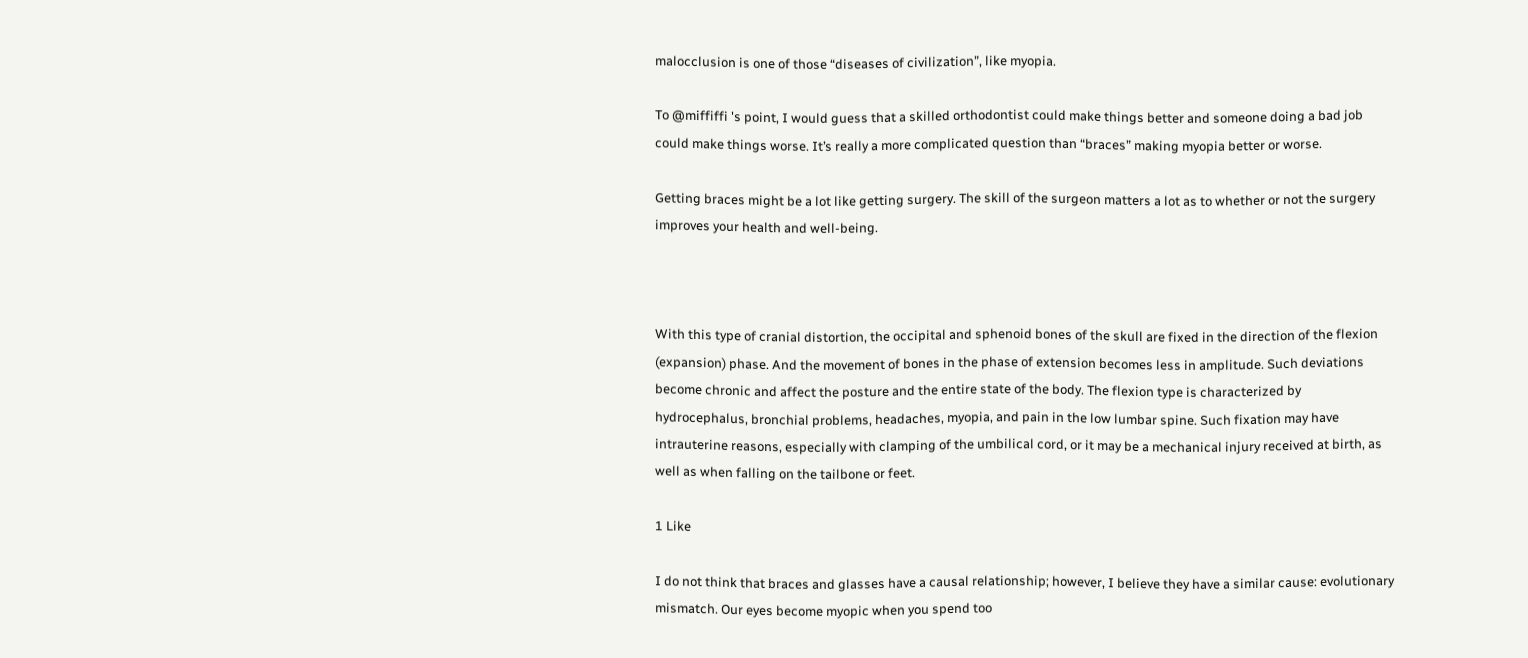malocclusion is one of those “diseases of civilization”, like myopia.

To @miffiffi 's point, I would guess that a skilled orthodontist could make things better and someone doing a bad job could make things worse. It’s really a more complicated question than “braces” making myopia better or worse.

Getting braces might be a lot like getting surgery. The skill of the surgeon matters a lot as to whether or not the surgery improves your health and well-being.



With this type of cranial distortion, the occipital and sphenoid bones of the skull are fixed in the direction of the flexion (expansion) phase. And the movement of bones in the phase of extension becomes less in amplitude. Such deviations become chronic and affect the posture and the entire state of the body. The flexion type is characterized by hydrocephalus, bronchial problems, headaches, myopia, and pain in the low lumbar spine. Such fixation may have intrauterine reasons, especially with clamping of the umbilical cord, or it may be a mechanical injury received at birth, as well as when falling on the tailbone or feet.

1 Like

I do not think that braces and glasses have a causal relationship; however, I believe they have a similar cause: evolutionary mismatch. Our eyes become myopic when you spend too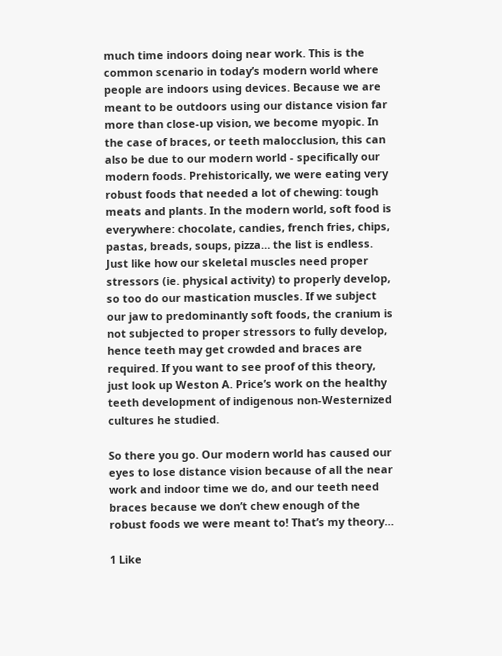much time indoors doing near work. This is the common scenario in today’s modern world where people are indoors using devices. Because we are meant to be outdoors using our distance vision far more than close-up vision, we become myopic. In the case of braces, or teeth malocclusion, this can also be due to our modern world - specifically our modern foods. Prehistorically, we were eating very robust foods that needed a lot of chewing: tough meats and plants. In the modern world, soft food is everywhere: chocolate, candies, french fries, chips, pastas, breads, soups, pizza… the list is endless. Just like how our skeletal muscles need proper stressors (ie. physical activity) to properly develop, so too do our mastication muscles. If we subject our jaw to predominantly soft foods, the cranium is not subjected to proper stressors to fully develop, hence teeth may get crowded and braces are required. If you want to see proof of this theory, just look up Weston A. Price’s work on the healthy teeth development of indigenous non-Westernized cultures he studied.

So there you go. Our modern world has caused our eyes to lose distance vision because of all the near work and indoor time we do, and our teeth need braces because we don’t chew enough of the robust foods we were meant to! That’s my theory…

1 Like